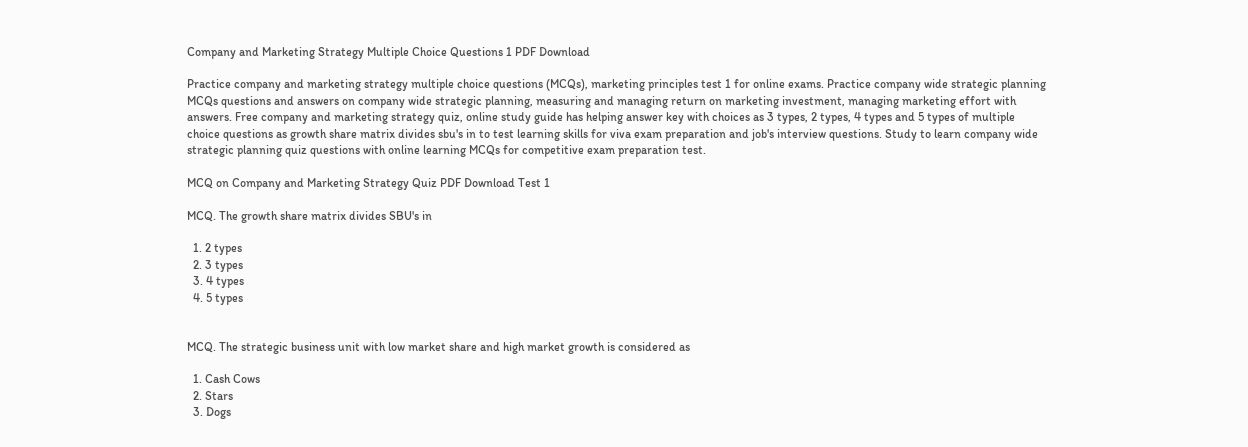Company and Marketing Strategy Multiple Choice Questions 1 PDF Download

Practice company and marketing strategy multiple choice questions (MCQs), marketing principles test 1 for online exams. Practice company wide strategic planning MCQs questions and answers on company wide strategic planning, measuring and managing return on marketing investment, managing marketing effort with answers. Free company and marketing strategy quiz, online study guide has helping answer key with choices as 3 types, 2 types, 4 types and 5 types of multiple choice questions as growth share matrix divides sbu's in to test learning skills for viva exam preparation and job's interview questions. Study to learn company wide strategic planning quiz questions with online learning MCQs for competitive exam preparation test.

MCQ on Company and Marketing Strategy Quiz PDF Download Test 1

MCQ. The growth share matrix divides SBU's in

  1. 2 types
  2. 3 types
  3. 4 types
  4. 5 types


MCQ. The strategic business unit with low market share and high market growth is considered as

  1. Cash Cows
  2. Stars
  3. Dogs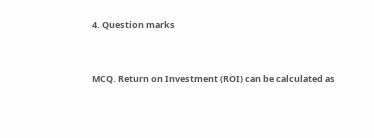4. Question marks


MCQ. Return on Investment (ROI) can be calculated as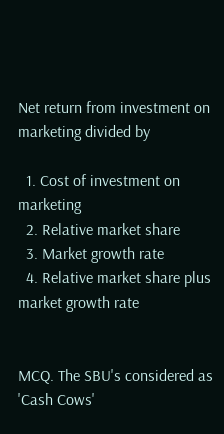Net return from investment on marketing divided by

  1. Cost of investment on marketing
  2. Relative market share
  3. Market growth rate
  4. Relative market share plus market growth rate


MCQ. The SBU's considered as 'Cash Cows'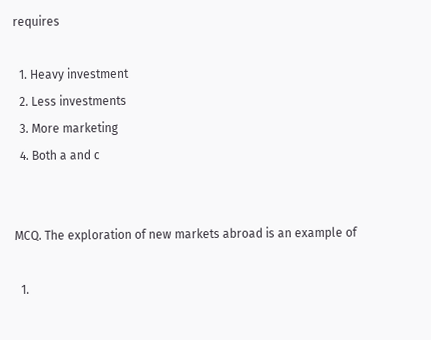requires

  1. Heavy investment
  2. Less investments
  3. More marketing
  4. Both a and c


MCQ. The exploration of new markets abroad is an example of

  1.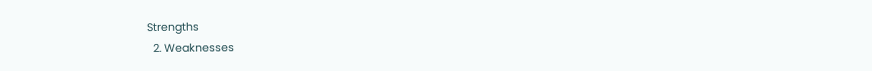Strengths
  2. Weaknesses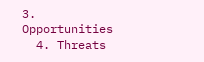3. Opportunities
  4. Threats